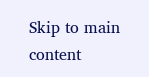Skip to main content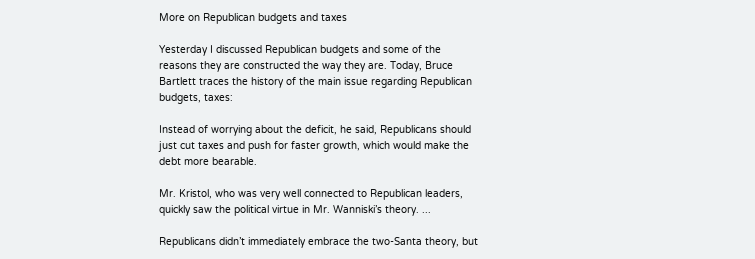More on Republican budgets and taxes

Yesterday I discussed Republican budgets and some of the reasons they are constructed the way they are. Today, Bruce Bartlett traces the history of the main issue regarding Republican budgets, taxes:

Instead of worrying about the deficit, he said, Republicans should just cut taxes and push for faster growth, which would make the debt more bearable.

Mr. Kristol, who was very well connected to Republican leaders, quickly saw the political virtue in Mr. Wanniski’s theory. ...

Republicans didn’t immediately embrace the two-Santa theory, but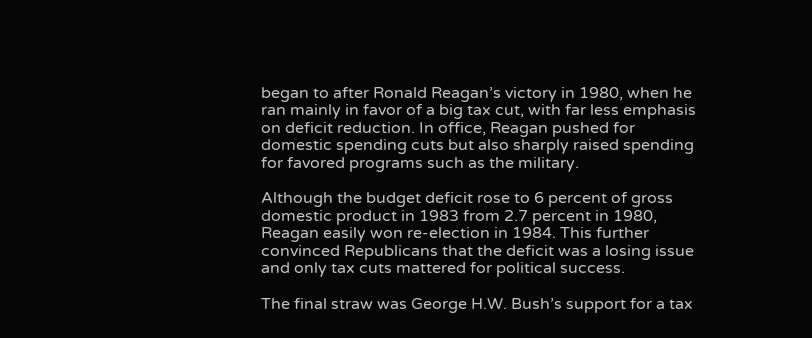began to after Ronald Reagan’s victory in 1980, when he ran mainly in favor of a big tax cut, with far less emphasis on deficit reduction. In office, Reagan pushed for domestic spending cuts but also sharply raised spending for favored programs such as the military.

Although the budget deficit rose to 6 percent of gross domestic product in 1983 from 2.7 percent in 1980, Reagan easily won re-election in 1984. This further convinced Republicans that the deficit was a losing issue and only tax cuts mattered for political success.

The final straw was George H.W. Bush’s support for a tax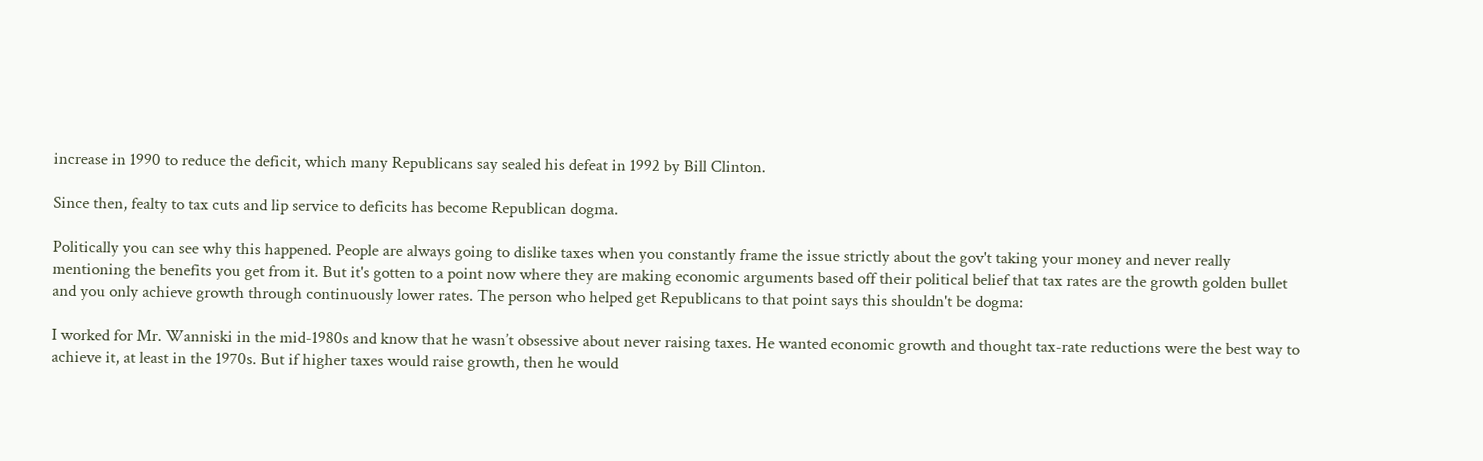increase in 1990 to reduce the deficit, which many Republicans say sealed his defeat in 1992 by Bill Clinton.

Since then, fealty to tax cuts and lip service to deficits has become Republican dogma.

Politically you can see why this happened. People are always going to dislike taxes when you constantly frame the issue strictly about the gov't taking your money and never really mentioning the benefits you get from it. But it's gotten to a point now where they are making economic arguments based off their political belief that tax rates are the growth golden bullet and you only achieve growth through continuously lower rates. The person who helped get Republicans to that point says this shouldn't be dogma:

I worked for Mr. Wanniski in the mid-1980s and know that he wasn’t obsessive about never raising taxes. He wanted economic growth and thought tax-rate reductions were the best way to achieve it, at least in the 1970s. But if higher taxes would raise growth, then he would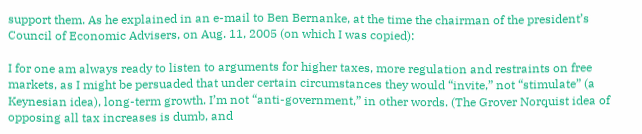support them. As he explained in an e-mail to Ben Bernanke, at the time the chairman of the president’s Council of Economic Advisers, on Aug. 11, 2005 (on which I was copied):

I for one am always ready to listen to arguments for higher taxes, more regulation and restraints on free markets, as I might be persuaded that under certain circumstances they would “invite,” not “stimulate” (a Keynesian idea), long-term growth. I’m not “anti-government,” in other words. (The Grover Norquist idea of opposing all tax increases is dumb, and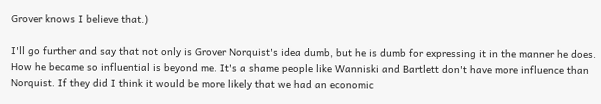Grover knows I believe that.)

I'll go further and say that not only is Grover Norquist's idea dumb, but he is dumb for expressing it in the manner he does. How he became so influential is beyond me. It's a shame people like Wanniski and Bartlett don't have more influence than Norquist. If they did I think it would be more likely that we had an economic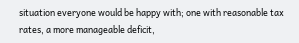situation everyone would be happy with; one with reasonable tax rates, a more manageable deficit,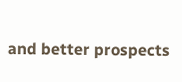and better prospects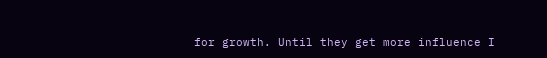for growth. Until they get more influence I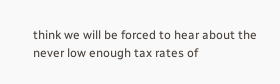think we will be forced to hear about the never low enough tax rates of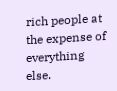rich people at the expense of everything else.